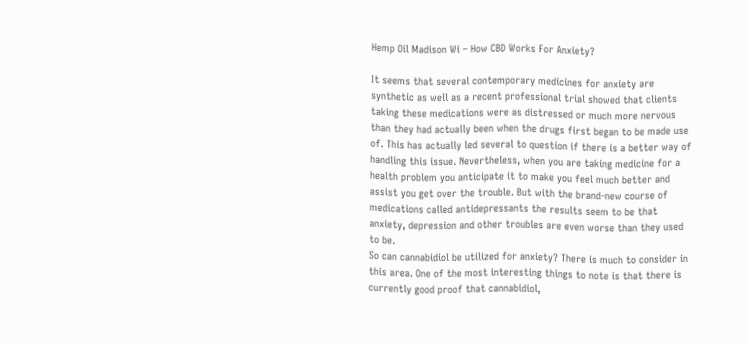Hemp Oil Madison Wi – How CBD Works For Anxiety?

It seems that several contemporary medicines for anxiety are synthetic as well as a recent professional trial showed that clients taking these medications were as distressed or much more nervous than they had actually been when the drugs first began to be made use of. This has actually led several to question if there is a better way of handling this issue. Nevertheless, when you are taking medicine for a health problem you anticipate it to make you feel much better and assist you get over the trouble. But with the brand-new course of medications called antidepressants the results seem to be that anxiety, depression and other troubles are even worse than they used to be.
So can cannabidiol be utilized for anxiety? There is much to consider in this area. One of the most interesting things to note is that there is currently good proof that cannabidiol,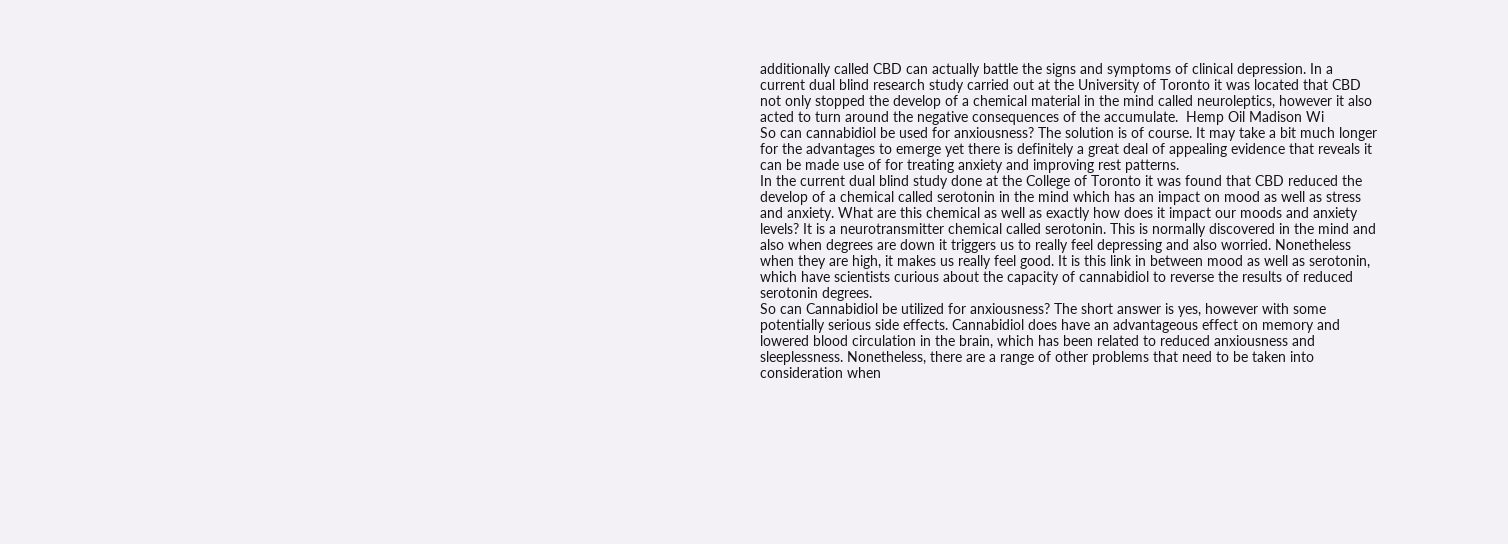additionally called CBD can actually battle the signs and symptoms of clinical depression. In a current dual blind research study carried out at the University of Toronto it was located that CBD not only stopped the develop of a chemical material in the mind called neuroleptics, however it also acted to turn around the negative consequences of the accumulate.  Hemp Oil Madison Wi
So can cannabidiol be used for anxiousness? The solution is of course. It may take a bit much longer for the advantages to emerge yet there is definitely a great deal of appealing evidence that reveals it can be made use of for treating anxiety and improving rest patterns.
In the current dual blind study done at the College of Toronto it was found that CBD reduced the develop of a chemical called serotonin in the mind which has an impact on mood as well as stress and anxiety. What are this chemical as well as exactly how does it impact our moods and anxiety levels? It is a neurotransmitter chemical called serotonin. This is normally discovered in the mind and also when degrees are down it triggers us to really feel depressing and also worried. Nonetheless when they are high, it makes us really feel good. It is this link in between mood as well as serotonin, which have scientists curious about the capacity of cannabidiol to reverse the results of reduced serotonin degrees.
So can Cannabidiol be utilized for anxiousness? The short answer is yes, however with some potentially serious side effects. Cannabidiol does have an advantageous effect on memory and lowered blood circulation in the brain, which has been related to reduced anxiousness and sleeplessness. Nonetheless, there are a range of other problems that need to be taken into consideration when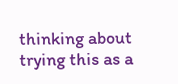thinking about trying this as a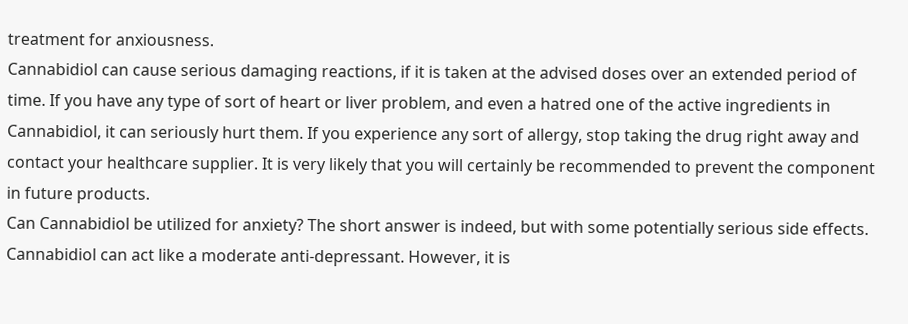treatment for anxiousness.
Cannabidiol can cause serious damaging reactions, if it is taken at the advised doses over an extended period of time. If you have any type of sort of heart or liver problem, and even a hatred one of the active ingredients in Cannabidiol, it can seriously hurt them. If you experience any sort of allergy, stop taking the drug right away and contact your healthcare supplier. It is very likely that you will certainly be recommended to prevent the component in future products.
Can Cannabidiol be utilized for anxiety? The short answer is indeed, but with some potentially serious side effects. Cannabidiol can act like a moderate anti-depressant. However, it is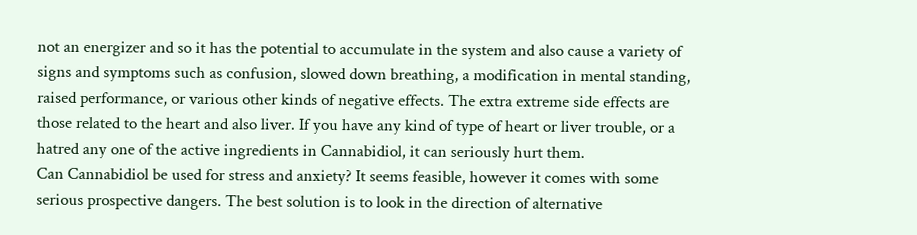not an energizer and so it has the potential to accumulate in the system and also cause a variety of signs and symptoms such as confusion, slowed down breathing, a modification in mental standing, raised performance, or various other kinds of negative effects. The extra extreme side effects are those related to the heart and also liver. If you have any kind of type of heart or liver trouble, or a hatred any one of the active ingredients in Cannabidiol, it can seriously hurt them.
Can Cannabidiol be used for stress and anxiety? It seems feasible, however it comes with some serious prospective dangers. The best solution is to look in the direction of alternative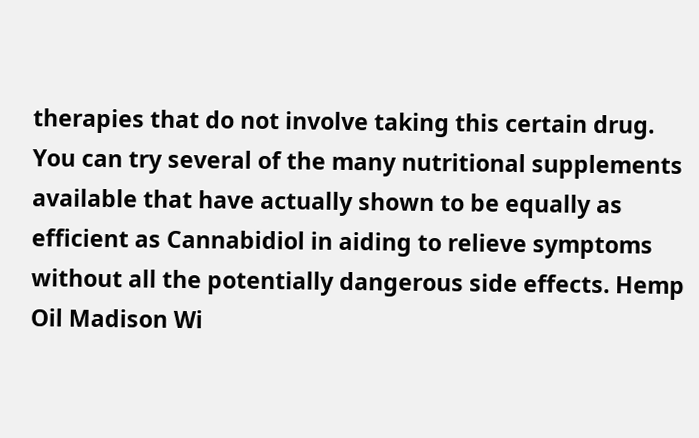therapies that do not involve taking this certain drug. You can try several of the many nutritional supplements available that have actually shown to be equally as efficient as Cannabidiol in aiding to relieve symptoms without all the potentially dangerous side effects. Hemp Oil Madison Wi